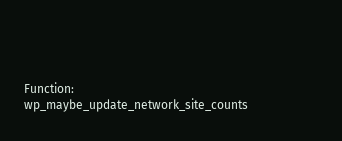Function: wp_maybe_update_network_site_counts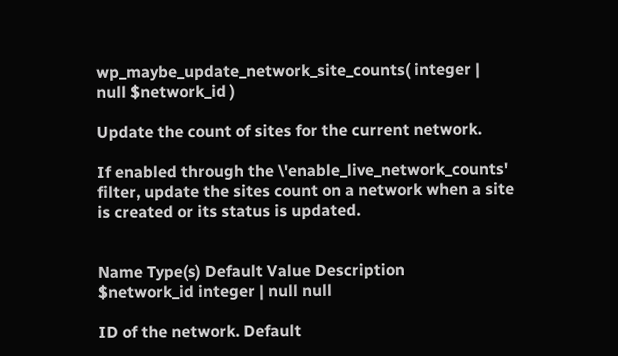wp_maybe_update_network_site_counts( integer | null $network_id )

Update the count of sites for the current network.

If enabled through the \'enable_live_network_counts' filter, update the sites count on a network when a site is created or its status is updated.


Name Type(s) Default Value Description
$network_id integer | null null

ID of the network. Default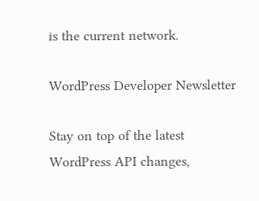is the current network.

WordPress Developer Newsletter

Stay on top of the latest WordPress API changes,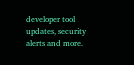developer tool updates, security alerts and more.